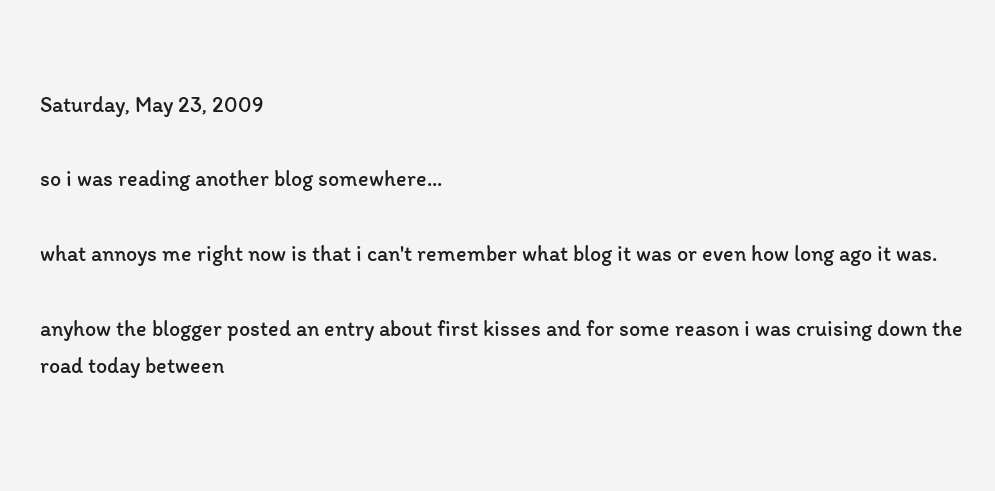Saturday, May 23, 2009

so i was reading another blog somewhere...

what annoys me right now is that i can't remember what blog it was or even how long ago it was.

anyhow the blogger posted an entry about first kisses and for some reason i was cruising down the road today between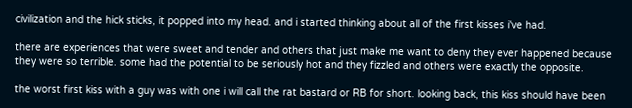civilization and the hick sticks, it popped into my head. and i started thinking about all of the first kisses i've had.

there are experiences that were sweet and tender and others that just make me want to deny they ever happened because they were so terrible. some had the potential to be seriously hot and they fizzled and others were exactly the opposite.

the worst first kiss with a guy was with one i will call the rat bastard or RB for short. looking back, this kiss should have been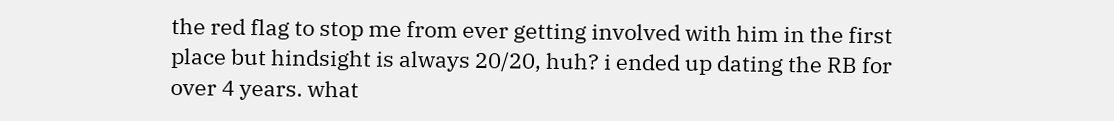the red flag to stop me from ever getting involved with him in the first place but hindsight is always 20/20, huh? i ended up dating the RB for over 4 years. what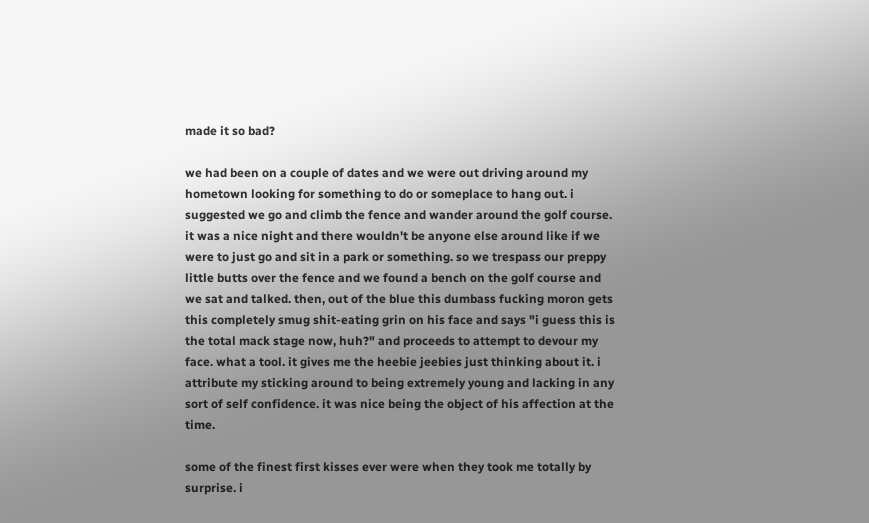made it so bad?

we had been on a couple of dates and we were out driving around my hometown looking for something to do or someplace to hang out. i suggested we go and climb the fence and wander around the golf course. it was a nice night and there wouldn't be anyone else around like if we were to just go and sit in a park or something. so we trespass our preppy little butts over the fence and we found a bench on the golf course and we sat and talked. then, out of the blue this dumbass fucking moron gets this completely smug shit-eating grin on his face and says "i guess this is the total mack stage now, huh?" and proceeds to attempt to devour my face. what a tool. it gives me the heebie jeebies just thinking about it. i attribute my sticking around to being extremely young and lacking in any sort of self confidence. it was nice being the object of his affection at the time.

some of the finest first kisses ever were when they took me totally by surprise. i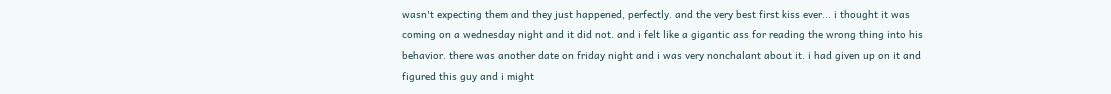wasn't expecting them and they just happened, perfectly. and the very best first kiss ever... i thought it was coming on a wednesday night and it did not. and i felt like a gigantic ass for reading the wrong thing into his behavior. there was another date on friday night and i was very nonchalant about it. i had given up on it and figured this guy and i might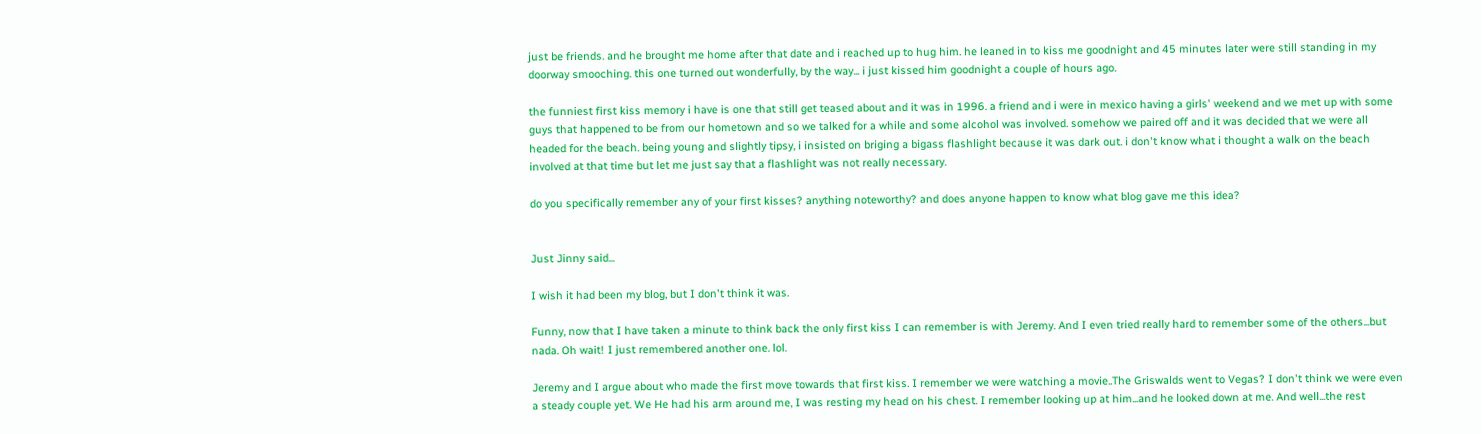just be friends. and he brought me home after that date and i reached up to hug him. he leaned in to kiss me goodnight and 45 minutes later were still standing in my doorway smooching. this one turned out wonderfully, by the way... i just kissed him goodnight a couple of hours ago.

the funniest first kiss memory i have is one that still get teased about and it was in 1996. a friend and i were in mexico having a girls' weekend and we met up with some guys that happened to be from our hometown and so we talked for a while and some alcohol was involved. somehow we paired off and it was decided that we were all headed for the beach. being young and slightly tipsy, i insisted on briging a bigass flashlight because it was dark out. i don't know what i thought a walk on the beach involved at that time but let me just say that a flashlight was not really necessary.

do you specifically remember any of your first kisses? anything noteworthy? and does anyone happen to know what blog gave me this idea?


Just Jinny said...

I wish it had been my blog, but I don't think it was.

Funny, now that I have taken a minute to think back the only first kiss I can remember is with Jeremy. And I even tried really hard to remember some of the others...but nada. Oh wait! I just remembered another one. lol.

Jeremy and I argue about who made the first move towards that first kiss. I remember we were watching a movie..The Griswalds went to Vegas? I don't think we were even a steady couple yet. We He had his arm around me, I was resting my head on his chest. I remember looking up at him...and he looked down at me. And well...the rest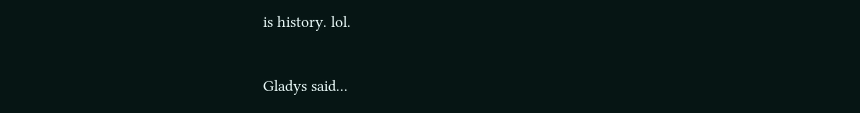is history. lol.

Gladys said...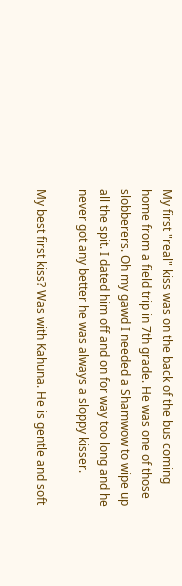My first "real" kiss was on the back of the bus coming home from a field trip in 7th grade. He was one of those slobberers. Oh my gawd I needed a Shamwow to wipe up all the spit. I dated him off and on for way too long and he never got any better he was always a sloppy kisser.

My best first kiss? Was with Kahuna. He is gentle and soft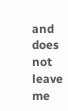and does not leave me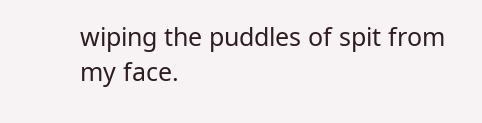wiping the puddles of spit from my face.